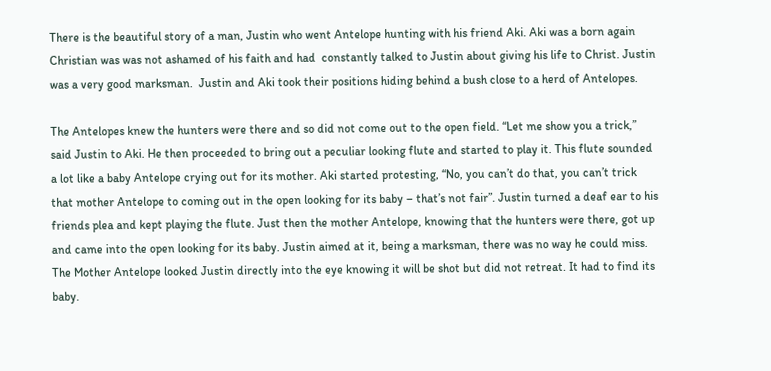There is the beautiful story of a man, Justin who went Antelope hunting with his friend Aki. Aki was a born again Christian was was not ashamed of his faith and had  constantly talked to Justin about giving his life to Christ. Justin was a very good marksman.  Justin and Aki took their positions hiding behind a bush close to a herd of Antelopes.

The Antelopes knew the hunters were there and so did not come out to the open field. “Let me show you a trick,” said Justin to Aki. He then proceeded to bring out a peculiar looking flute and started to play it. This flute sounded a lot like a baby Antelope crying out for its mother. Aki started protesting, “No, you can’t do that, you can’t trick that mother Antelope to coming out in the open looking for its baby – that’s not fair”. Justin turned a deaf ear to his friends plea and kept playing the flute. Just then the mother Antelope, knowing that the hunters were there, got up and came into the open looking for its baby. Justin aimed at it, being a marksman, there was no way he could miss. The Mother Antelope looked Justin directly into the eye knowing it will be shot but did not retreat. It had to find its baby.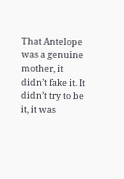That Antelope was a genuine mother, it didn’t fake it. It didn’t try to be it, it was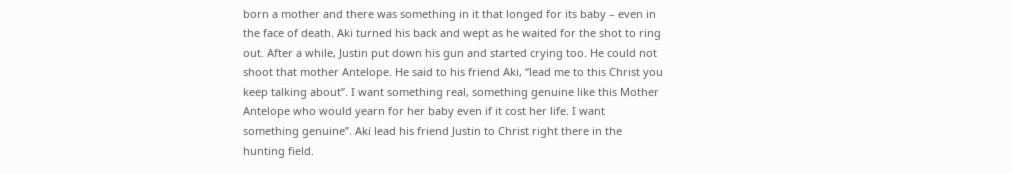born a mother and there was something in it that longed for its baby – even in the face of death. Aki turned his back and wept as he waited for the shot to ring out. After a while, Justin put down his gun and started crying too. He could not shoot that mother Antelope. He said to his friend Aki, “lead me to this Christ you keep talking about”. I want something real, something genuine like this Mother Antelope who would yearn for her baby even if it cost her life. I want something genuine”. Aki lead his friend Justin to Christ right there in the hunting field.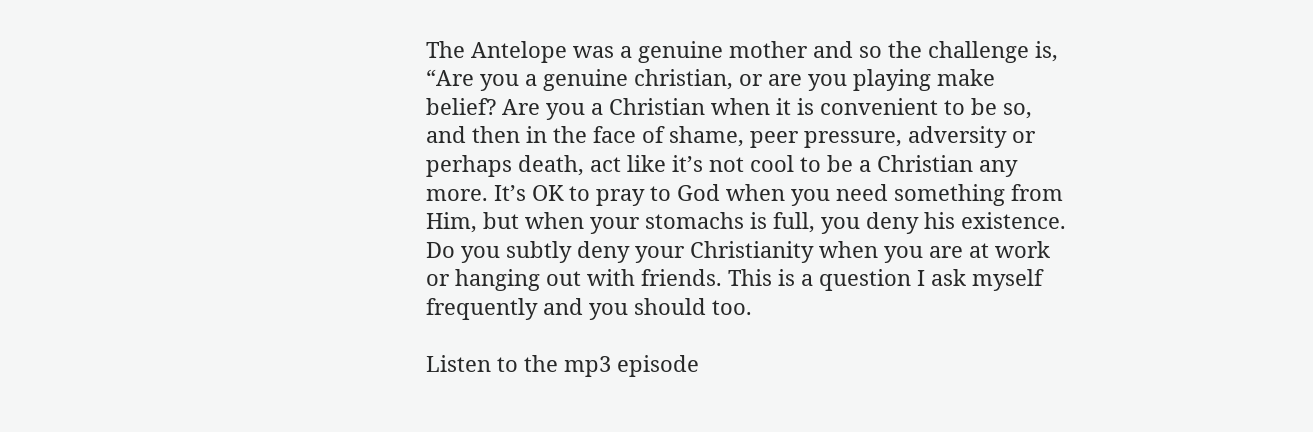The Antelope was a genuine mother and so the challenge is, “Are you a genuine christian, or are you playing make belief? Are you a Christian when it is convenient to be so, and then in the face of shame, peer pressure, adversity or perhaps death, act like it’s not cool to be a Christian any more. It’s OK to pray to God when you need something from Him, but when your stomachs is full, you deny his existence. Do you subtly deny your Christianity when you are at work or hanging out with friends. This is a question I ask myself frequently and you should too.

Listen to the mp3 episode